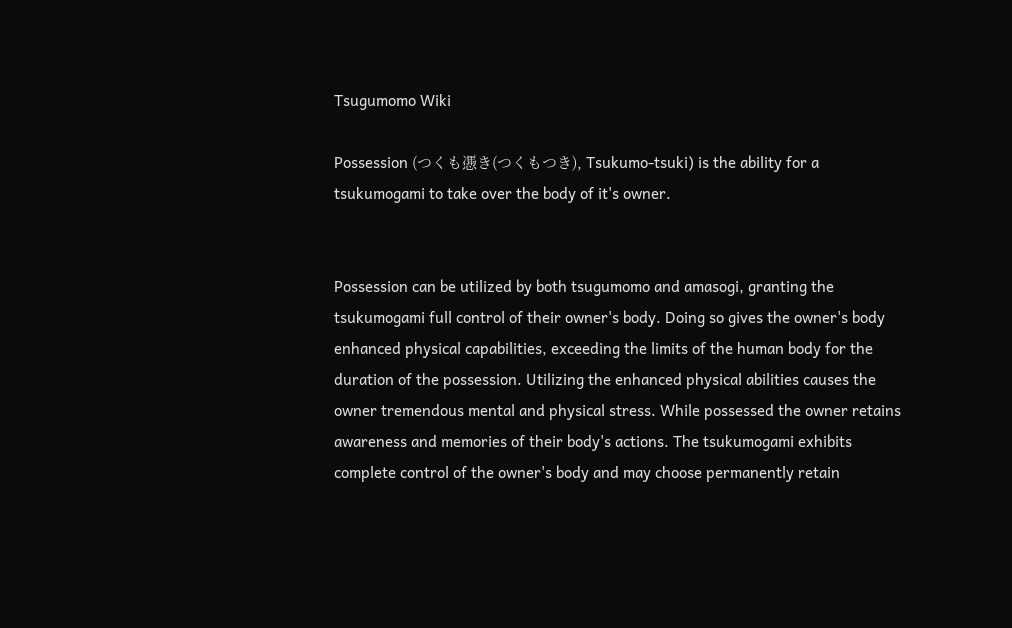Tsugumomo Wiki

Possession (つくも慿き(つくもつき), Tsukumo-tsuki) is the ability for a tsukumogami to take over the body of it's owner.


Possession can be utilized by both tsugumomo and amasogi, granting the tsukumogami full control of their owner's body. Doing so gives the owner's body enhanced physical capabilities, exceeding the limits of the human body for the duration of the possession. Utilizing the enhanced physical abilities causes the owner tremendous mental and physical stress. While possessed the owner retains awareness and memories of their body's actions. The tsukumogami exhibits complete control of the owner's body and may choose permanently retain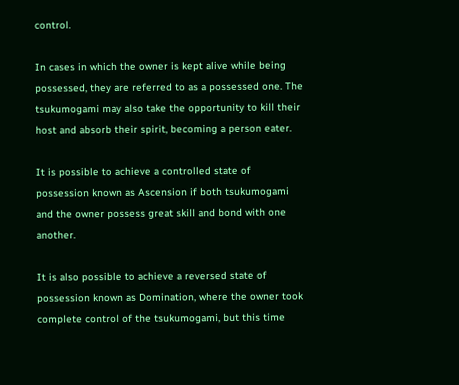control.

In cases in which the owner is kept alive while being possessed, they are referred to as a possessed one. The tsukumogami may also take the opportunity to kill their host and absorb their spirit, becoming a person eater.

It is possible to achieve a controlled state of possession known as Ascension if both tsukumogami and the owner possess great skill and bond with one another.

It is also possible to achieve a reversed state of possession known as Domination, where the owner took complete control of the tsukumogami, but this time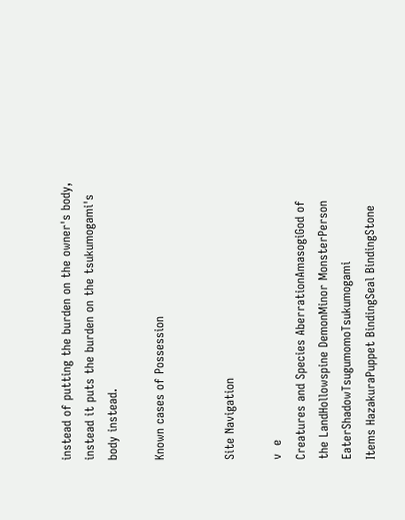instead of putting the burden on the owner's body, instead it puts the burden on the tsukumogami's body instead.

Known cases of Possession


Site Navigation

v  e
Creatures and Species AberrationAmasogiGod of the LandHollowspine DemonMinor MonsterPerson EaterShadowTsugumomoTsukumogami
Items HazakuraPuppet BindingSeal BindingStone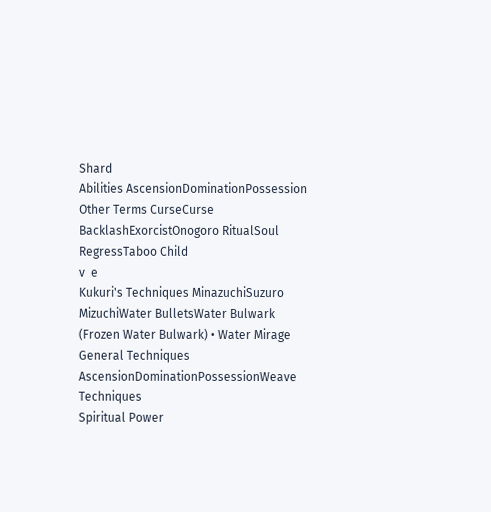Shard
Abilities AscensionDominationPossession
Other Terms CurseCurse BacklashExorcistOnogoro RitualSoul RegressTaboo Child
v  e
Kukuri's Techniques MinazuchiSuzuro MizuchiWater BulletsWater Bulwark (Frozen Water Bulwark) • Water Mirage
General Techniques AscensionDominationPossessionWeave Techniques
Spiritual Power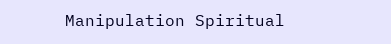Manipulation Spiritual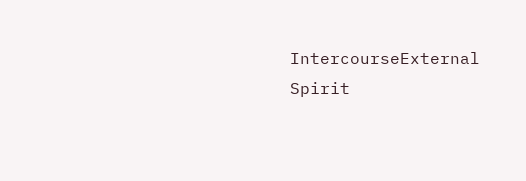IntercourseExternal Spirit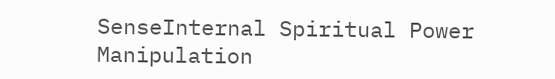SenseInternal Spiritual Power Manipulation